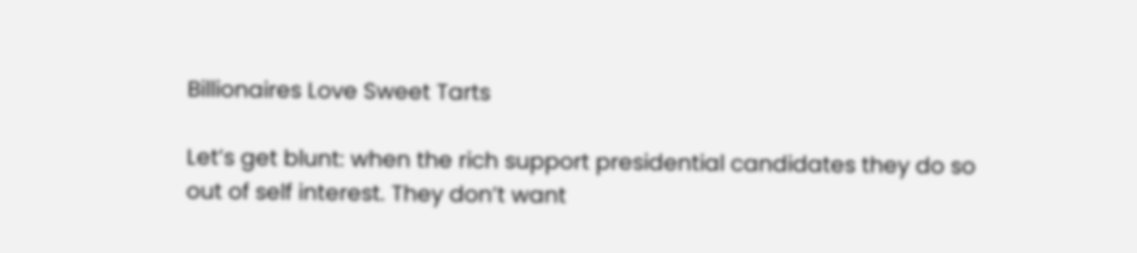Billionaires Love Sweet Tarts

Let’s get blunt: when the rich support presidential candidates they do so out of self interest. They don’t want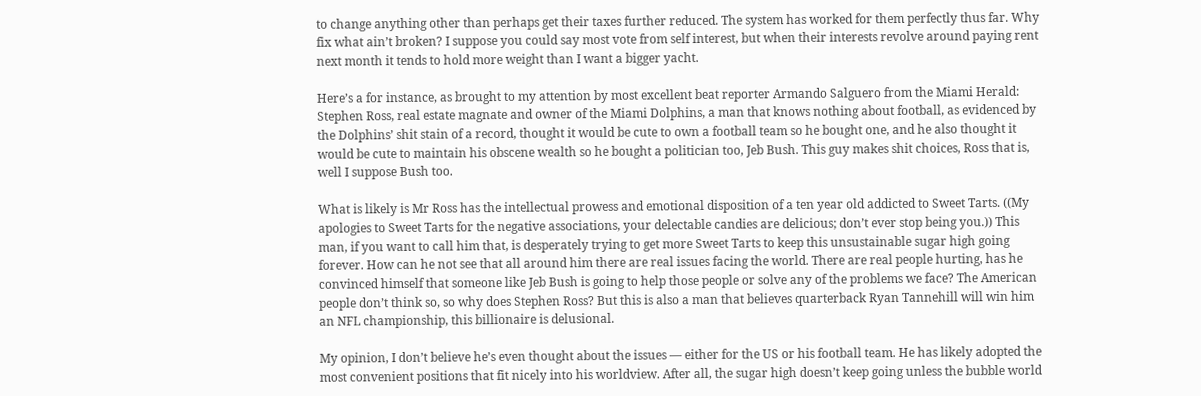to change anything other than perhaps get their taxes further reduced. The system has worked for them perfectly thus far. Why fix what ain’t broken? I suppose you could say most vote from self interest, but when their interests revolve around paying rent next month it tends to hold more weight than I want a bigger yacht.

Here’s a for instance, as brought to my attention by most excellent beat reporter Armando Salguero from the Miami Herald: Stephen Ross, real estate magnate and owner of the Miami Dolphins, a man that knows nothing about football, as evidenced by the Dolphins’ shit stain of a record, thought it would be cute to own a football team so he bought one, and he also thought it would be cute to maintain his obscene wealth so he bought a politician too, Jeb Bush. This guy makes shit choices, Ross that is, well I suppose Bush too.

What is likely is Mr Ross has the intellectual prowess and emotional disposition of a ten year old addicted to Sweet Tarts. ((My apologies to Sweet Tarts for the negative associations, your delectable candies are delicious; don’t ever stop being you.)) This man, if you want to call him that, is desperately trying to get more Sweet Tarts to keep this unsustainable sugar high going forever. How can he not see that all around him there are real issues facing the world. There are real people hurting, has he convinced himself that someone like Jeb Bush is going to help those people or solve any of the problems we face? The American people don’t think so, so why does Stephen Ross? But this is also a man that believes quarterback Ryan Tannehill will win him an NFL championship, this billionaire is delusional.

My opinion, I don’t believe he’s even thought about the issues — either for the US or his football team. He has likely adopted the most convenient positions that fit nicely into his worldview. After all, the sugar high doesn’t keep going unless the bubble world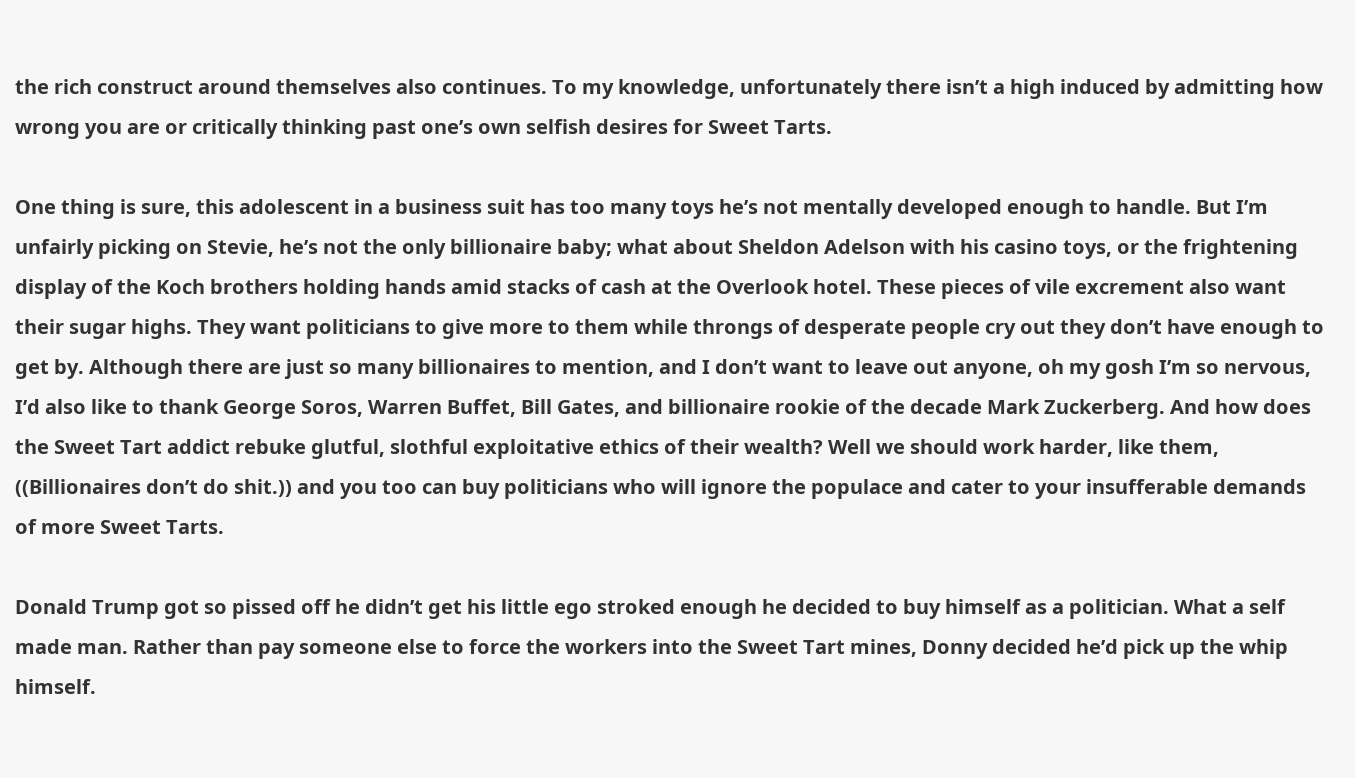the rich construct around themselves also continues. To my knowledge, unfortunately there isn’t a high induced by admitting how wrong you are or critically thinking past one’s own selfish desires for Sweet Tarts.

One thing is sure, this adolescent in a business suit has too many toys he’s not mentally developed enough to handle. But I’m unfairly picking on Stevie, he’s not the only billionaire baby; what about Sheldon Adelson with his casino toys, or the frightening display of the Koch brothers holding hands amid stacks of cash at the Overlook hotel. These pieces of vile excrement also want their sugar highs. They want politicians to give more to them while throngs of desperate people cry out they don’t have enough to get by. Although there are just so many billionaires to mention, and I don’t want to leave out anyone, oh my gosh I’m so nervous, I’d also like to thank George Soros, Warren Buffet, Bill Gates, and billionaire rookie of the decade Mark Zuckerberg. And how does the Sweet Tart addict rebuke glutful, slothful exploitative ethics of their wealth? Well we should work harder, like them, ((Billionaires don’t do shit.)) and you too can buy politicians who will ignore the populace and cater to your insufferable demands of more Sweet Tarts.

Donald Trump got so pissed off he didn’t get his little ego stroked enough he decided to buy himself as a politician. What a self made man. Rather than pay someone else to force the workers into the Sweet Tart mines, Donny decided he’d pick up the whip himself.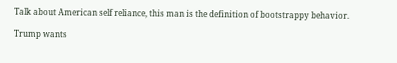Talk about American self reliance, this man is the definition of bootstrappy behavior.

Trump wants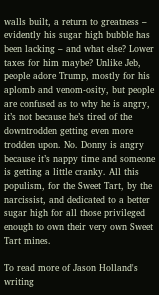walls built, a return to greatness – evidently his sugar high bubble has been lacking – and what else? Lower taxes for him maybe? Unlike Jeb, people adore Trump, mostly for his aplomb and venom-osity, but people are confused as to why he is angry, it’s not because he’s tired of the downtrodden getting even more trodden upon. No. Donny is angry because it’s nappy time and someone is getting a little cranky. All this populism, for the Sweet Tart, by the narcissist, and dedicated to a better sugar high for all those privileged enough to own their very own Sweet Tart mines.

To read more of Jason Holland's writing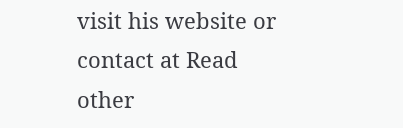visit his website or contact at Read other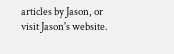articles by Jason, or visit Jason's website.